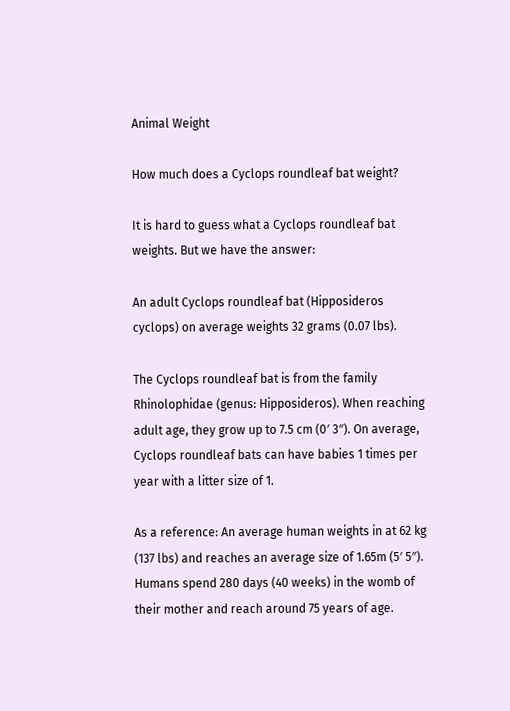Animal Weight

How much does a Cyclops roundleaf bat weight?

It is hard to guess what a Cyclops roundleaf bat weights. But we have the answer:

An adult Cyclops roundleaf bat (Hipposideros cyclops) on average weights 32 grams (0.07 lbs).

The Cyclops roundleaf bat is from the family Rhinolophidae (genus: Hipposideros). When reaching adult age, they grow up to 7.5 cm (0′ 3″). On average, Cyclops roundleaf bats can have babies 1 times per year with a litter size of 1.

As a reference: An average human weights in at 62 kg (137 lbs) and reaches an average size of 1.65m (5′ 5″). Humans spend 280 days (40 weeks) in the womb of their mother and reach around 75 years of age.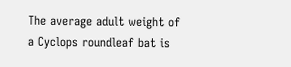The average adult weight of a Cyclops roundleaf bat is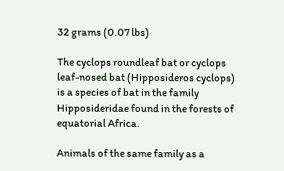32 grams (0.07 lbs)

The cyclops roundleaf bat or cyclops leaf-nosed bat (Hipposideros cyclops) is a species of bat in the family Hipposideridae found in the forests of equatorial Africa.

Animals of the same family as a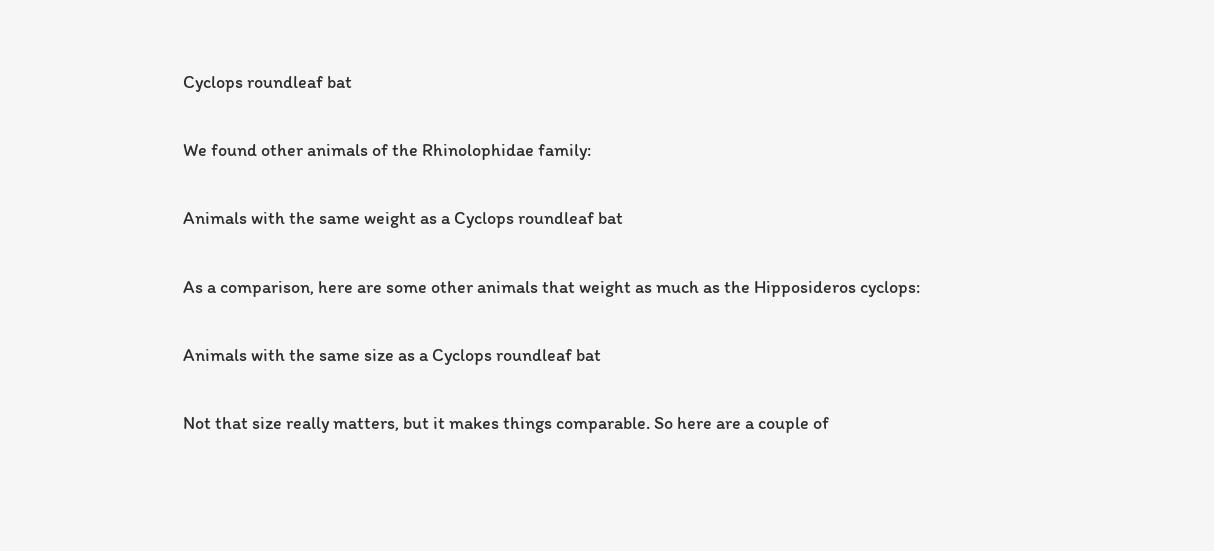Cyclops roundleaf bat

We found other animals of the Rhinolophidae family:

Animals with the same weight as a Cyclops roundleaf bat

As a comparison, here are some other animals that weight as much as the Hipposideros cyclops:

Animals with the same size as a Cyclops roundleaf bat

Not that size really matters, but it makes things comparable. So here are a couple of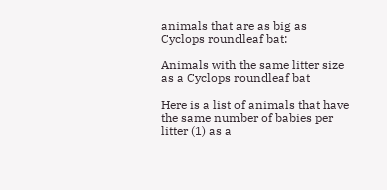animals that are as big as Cyclops roundleaf bat:

Animals with the same litter size as a Cyclops roundleaf bat

Here is a list of animals that have the same number of babies per litter (1) as a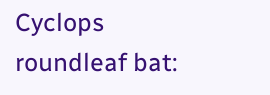Cyclops roundleaf bat: